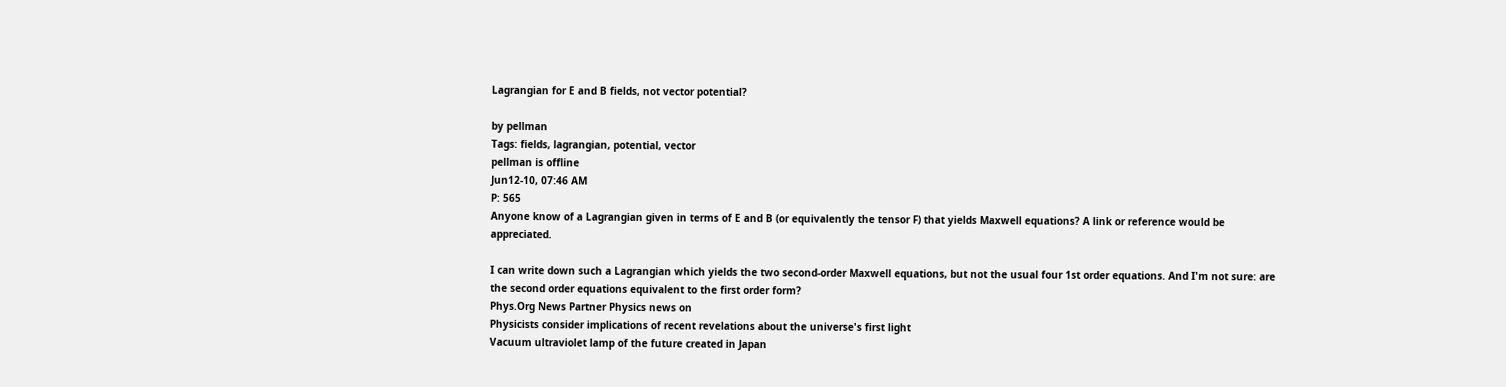Lagrangian for E and B fields, not vector potential?

by pellman
Tags: fields, lagrangian, potential, vector
pellman is offline
Jun12-10, 07:46 AM
P: 565
Anyone know of a Lagrangian given in terms of E and B (or equivalently the tensor F) that yields Maxwell equations? A link or reference would be appreciated.

I can write down such a Lagrangian which yields the two second-order Maxwell equations, but not the usual four 1st order equations. And I'm not sure: are the second order equations equivalent to the first order form?
Phys.Org News Partner Physics news on
Physicists consider implications of recent revelations about the universe's first light
Vacuum ultraviolet lamp of the future created in Japan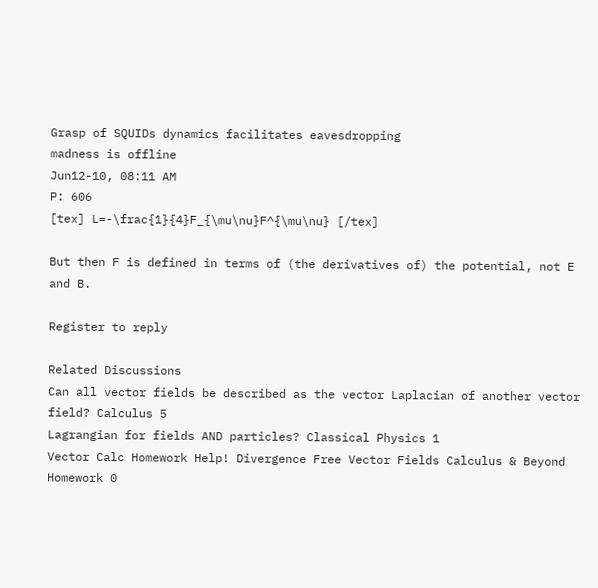Grasp of SQUIDs dynamics facilitates eavesdropping
madness is offline
Jun12-10, 08:11 AM
P: 606
[tex] L=-\frac{1}{4}F_{\mu\nu}F^{\mu\nu} [/tex]

But then F is defined in terms of (the derivatives of) the potential, not E and B.

Register to reply

Related Discussions
Can all vector fields be described as the vector Laplacian of another vector field? Calculus 5
Lagrangian for fields AND particles? Classical Physics 1
Vector Calc Homework Help! Divergence Free Vector Fields Calculus & Beyond Homework 0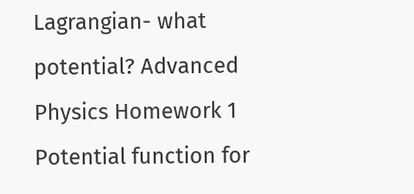Lagrangian- what potential? Advanced Physics Homework 1
Potential function for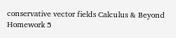conservative vector fields Calculus & Beyond Homework 5